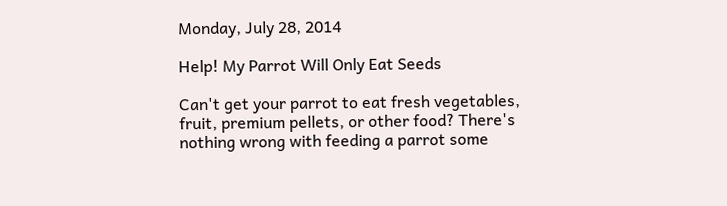Monday, July 28, 2014

Help! My Parrot Will Only Eat Seeds

Can't get your parrot to eat fresh vegetables, fruit, premium pellets, or other food? There's nothing wrong with feeding a parrot some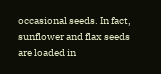occasional seeds. In fact, sunflower and flax seeds are loaded in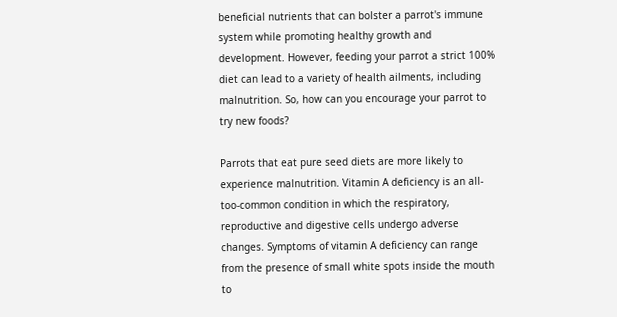beneficial nutrients that can bolster a parrot's immune system while promoting healthy growth and development. However, feeding your parrot a strict 100% diet can lead to a variety of health ailments, including malnutrition. So, how can you encourage your parrot to try new foods?

Parrots that eat pure seed diets are more likely to experience malnutrition. Vitamin A deficiency is an all-too-common condition in which the respiratory, reproductive and digestive cells undergo adverse changes. Symptoms of vitamin A deficiency can range from the presence of small white spots inside the mouth to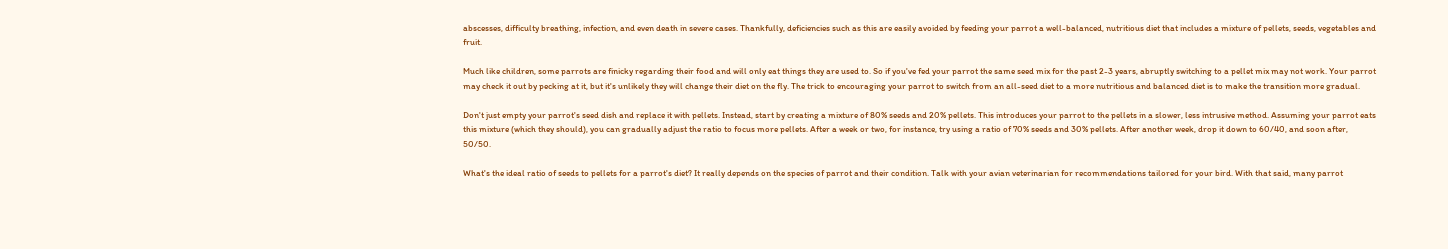abscesses, difficulty breathing, infection, and even death in severe cases. Thankfully, deficiencies such as this are easily avoided by feeding your parrot a well-balanced, nutritious diet that includes a mixture of pellets, seeds, vegetables and fruit.

Much like children, some parrots are finicky regarding their food and will only eat things they are used to. So if you've fed your parrot the same seed mix for the past 2-3 years, abruptly switching to a pellet mix may not work. Your parrot may check it out by pecking at it, but it's unlikely they will change their diet on the fly. The trick to encouraging your parrot to switch from an all-seed diet to a more nutritious and balanced diet is to make the transition more gradual.

Don't just empty your parrot's seed dish and replace it with pellets. Instead, start by creating a mixture of 80% seeds and 20% pellets. This introduces your parrot to the pellets in a slower, less intrusive method. Assuming your parrot eats this mixture (which they should), you can gradually adjust the ratio to focus more pellets. After a week or two, for instance, try using a ratio of 70% seeds and 30% pellets. After another week, drop it down to 60/40, and soon after, 50/50.

What's the ideal ratio of seeds to pellets for a parrot's diet? It really depends on the species of parrot and their condition. Talk with your avian veterinarian for recommendations tailored for your bird. With that said, many parrot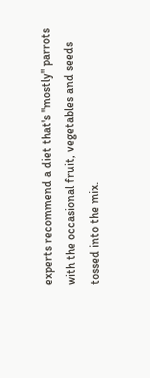experts recommend a diet that's "mostly" parrots with the occasional fruit, vegetables and seeds tossed into the mix.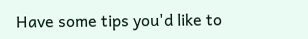Have some tips you'd like to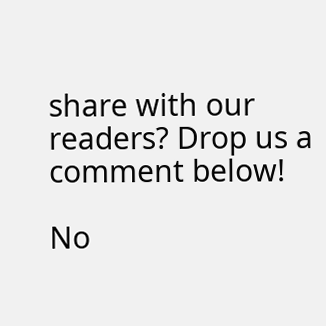share with our readers? Drop us a comment below!

No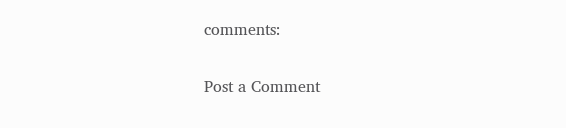comments:

Post a Comment